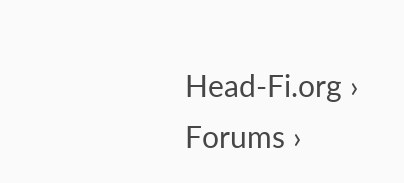Head-Fi.org › Forums ›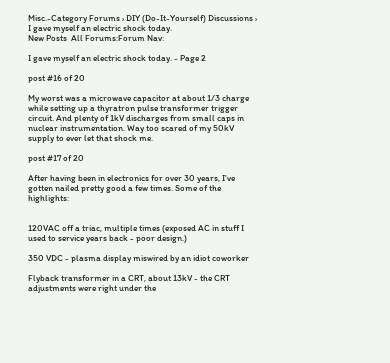Misc.-Category Forums › DIY (Do-It-Yourself) Discussions › I gave myself an electric shock today.
New Posts  All Forums:Forum Nav:

I gave myself an electric shock today. - Page 2

post #16 of 20

My worst was a microwave capacitor at about 1/3 charge while setting up a thyratron pulse transformer trigger circuit. And plenty of 1kV discharges from small caps in nuclear instrumentation. Way too scared of my 50kV supply to ever let that shock me.

post #17 of 20

After having been in electronics for over 30 years, I've gotten nailed pretty good a few times. Some of the highlights:


120VAC off a triac, multiple times (exposed AC in stuff I used to service years back - poor design.)

350 VDC - plasma display miswired by an idiot coworker

Flyback transformer in a CRT, about 13kV - the CRT adjustments were right under the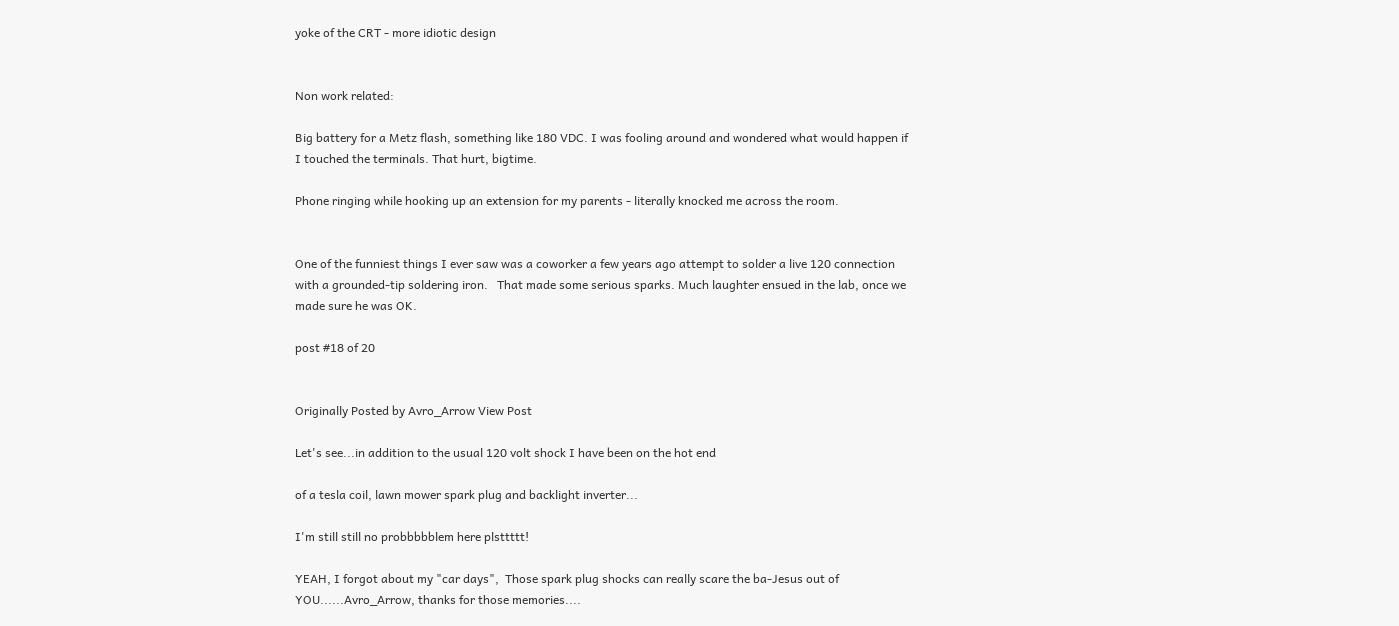yoke of the CRT - more idiotic design


Non work related:

Big battery for a Metz flash, something like 180 VDC. I was fooling around and wondered what would happen if I touched the terminals. That hurt, bigtime.

Phone ringing while hooking up an extension for my parents - literally knocked me across the room.


One of the funniest things I ever saw was a coworker a few years ago attempt to solder a live 120 connection with a grounded-tip soldering iron.   That made some serious sparks. Much laughter ensued in the lab, once we made sure he was OK.

post #18 of 20


Originally Posted by Avro_Arrow View Post

Let's see...in addition to the usual 120 volt shock I have been on the hot end

of a tesla coil, lawn mower spark plug and backlight inverter...

I'm still still no probbbbblem here plsttttt!

YEAH, I forgot about my "car days",  Those spark plug shocks can really scare the ba-Jesus out of YOU......Avro_Arrow, thanks for those memories....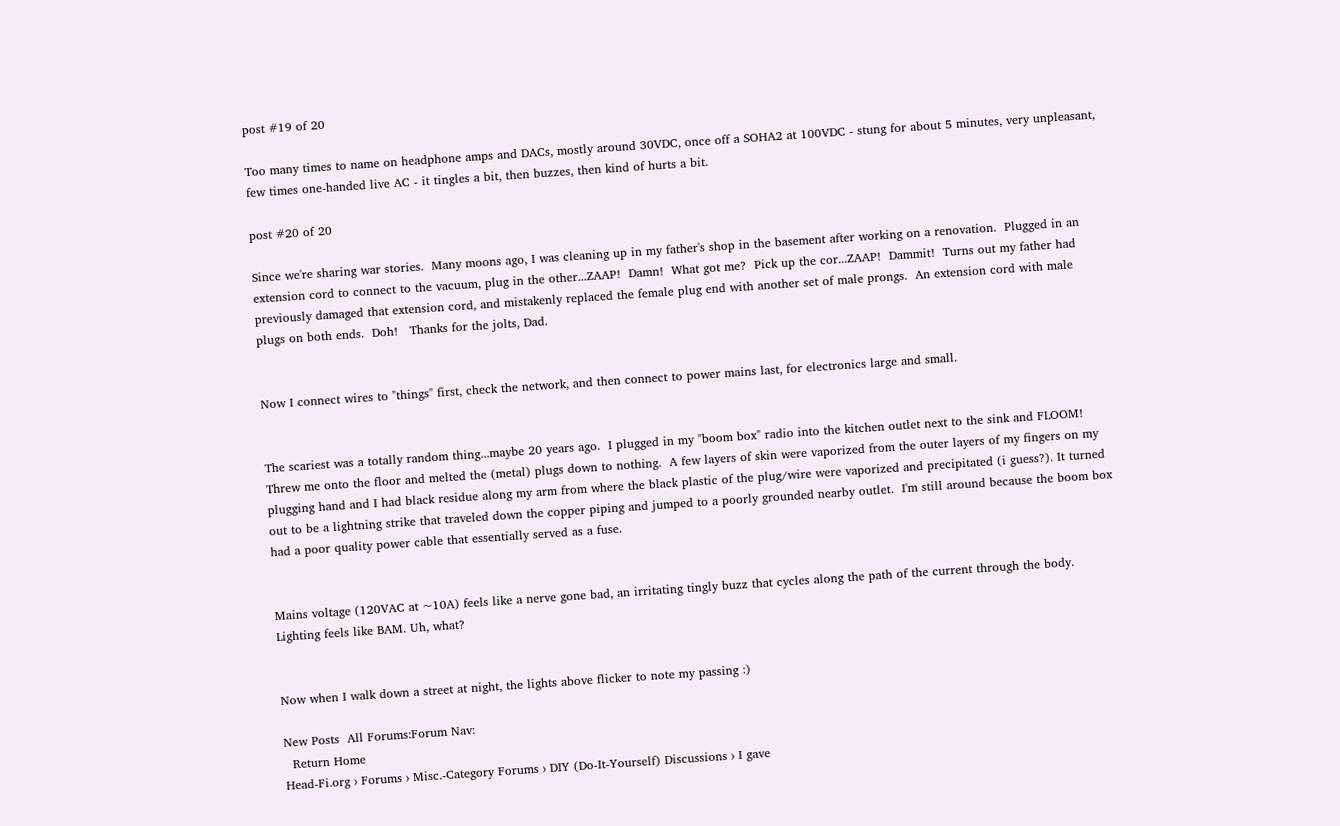post #19 of 20

Too many times to name on headphone amps and DACs, mostly around 30VDC, once off a SOHA2 at 100VDC - stung for about 5 minutes, very unpleasant, few times one-handed live AC - it tingles a bit, then buzzes, then kind of hurts a bit.

post #20 of 20

Since we're sharing war stories.  Many moons ago, I was cleaning up in my father's shop in the basement after working on a renovation.  Plugged in an extension cord to connect to the vacuum, plug in the other...ZAAP!  Damn!  What got me?  Pick up the cor...ZAAP!  Dammit!  Turns out my father had previously damaged that extension cord, and mistakenly replaced the female plug end with another set of male prongs.  An extension cord with male plugs on both ends.  Doh!   Thanks for the jolts, Dad.


Now I connect wires to "things" first, check the network, and then connect to power mains last, for electronics large and small.


The scariest was a totally random thing...maybe 20 years ago.  I plugged in my "boom box" radio into the kitchen outlet next to the sink and FLOOM!  Threw me onto the floor and melted the (metal) plugs down to nothing.  A few layers of skin were vaporized from the outer layers of my fingers on my plugging hand and I had black residue along my arm from where the black plastic of the plug/wire were vaporized and precipitated (i guess?). It turned out to be a lightning strike that traveled down the copper piping and jumped to a poorly grounded nearby outlet.  I'm still around because the boom box had a poor quality power cable that essentially served as a fuse.


Mains voltage (120VAC at ~10A) feels like a nerve gone bad, an irritating tingly buzz that cycles along the path of the current through the body.  Lighting feels like BAM. Uh, what?


Now when I walk down a street at night, the lights above flicker to note my passing :)

New Posts  All Forums:Forum Nav:
  Return Home
Head-Fi.org › Forums › Misc.-Category Forums › DIY (Do-It-Yourself) Discussions › I gave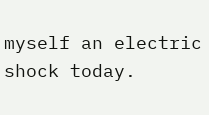myself an electric shock today.